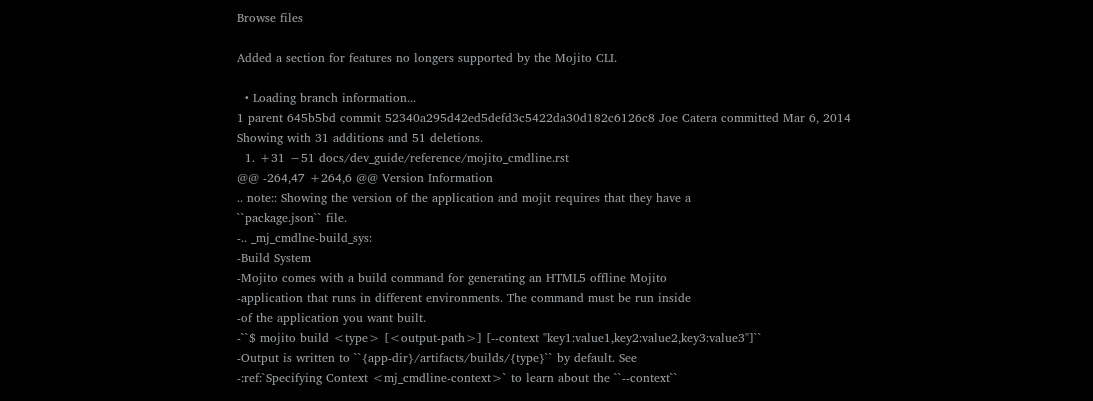Browse files

Added a section for features no longers supported by the Mojito CLI.

  • Loading branch information...
1 parent 645b5bd commit 52340a295d42ed5defd3c5422da30d182c6126c8 Joe Catera committed Mar 6, 2014
Showing with 31 additions and 51 deletions.
  1. +31 −51 docs/dev_guide/reference/mojito_cmdline.rst
@@ -264,47 +264,6 @@ Version Information
.. note:: Showing the version of the application and mojit requires that they have a
``package.json`` file.
-.. _mj_cmdlne-build_sys:
-Build System
-Mojito comes with a build command for generating an HTML5 offline Mojito
-application that runs in different environments. The command must be run inside
-of the application you want built.
-``$ mojito build <type> [<output-path>] [--context "key1:value1,key2:value2,key3:value3"]``
-Output is written to ``{app-dir}/artifacts/builds/{type}`` by default. See
-:ref:`Specifying Context <mj_cmdline-context>` to learn about the ``--context``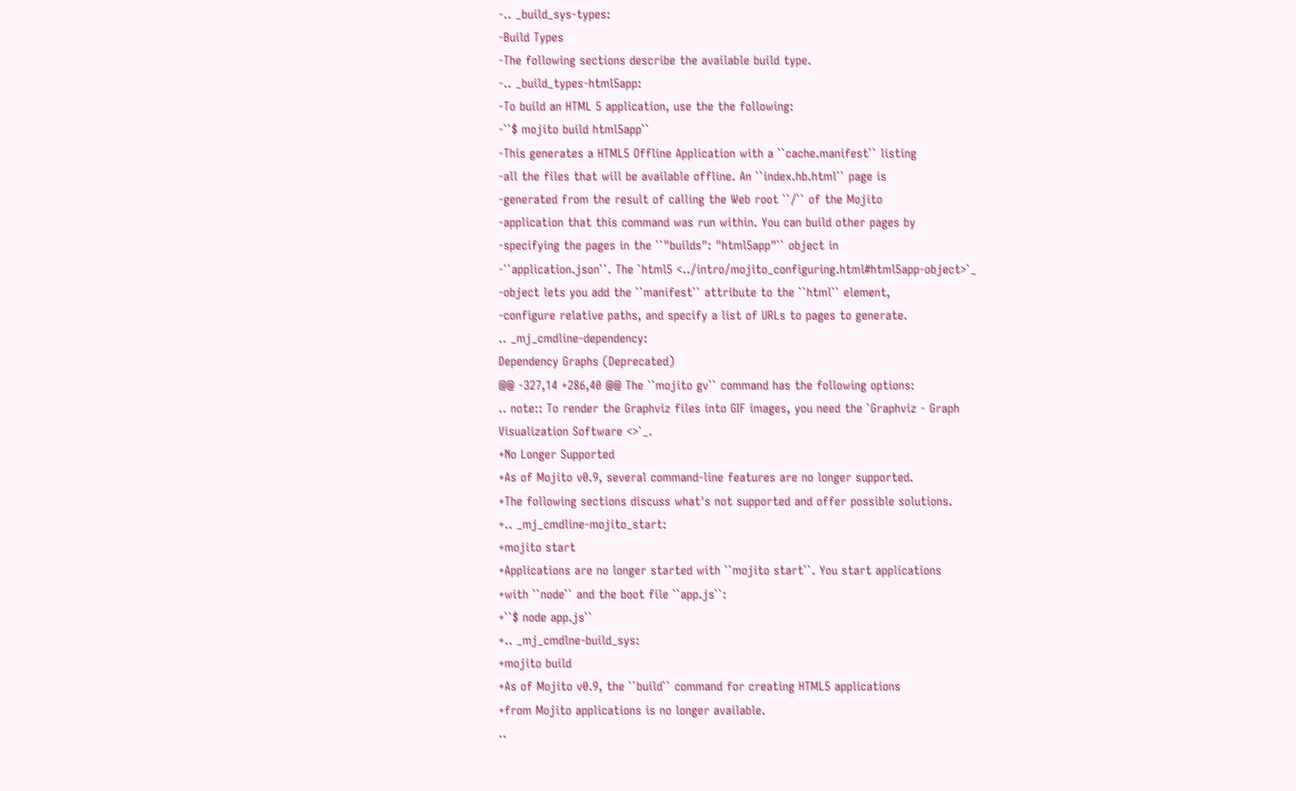-.. _build_sys-types:
-Build Types
-The following sections describe the available build type.
-.. _build_types-html5app:
-To build an HTML 5 application, use the the following:
-``$ mojito build html5app``
-This generates a HTML5 Offline Application with a ``cache.manifest`` listing
-all the files that will be available offline. An ``index.hb.html`` page is
-generated from the result of calling the Web root ``/`` of the Mojito
-application that this command was run within. You can build other pages by
-specifying the pages in the ``"builds": "html5app"`` object in
-``application.json``. The `html5 <../intro/mojito_configuring.html#html5app-object>`_
-object lets you add the ``manifest`` attribute to the ``html`` element,
-configure relative paths, and specify a list of URLs to pages to generate.
.. _mj_cmdline-dependency:
Dependency Graphs (Deprecated)
@@ -327,14 +286,40 @@ The ``mojito gv`` command has the following options:
.. note:: To render the Graphviz files into GIF images, you need the `Graphviz - Graph
Visualization Software <>`_.
+No Longer Supported
+As of Mojito v0.9, several command-line features are no longer supported.
+The following sections discuss what's not supported and offer possible solutions.
+.. _mj_cmdline-mojito_start:
+mojito start
+Applications are no longer started with ``mojito start``. You start applications
+with ``node`` and the boot file ``app.js``:
+``$ node app.js``
+.. _mj_cmdlne-build_sys:
+mojito build
+As of Mojito v0.9, the ``build`` command for creating HTML5 applications
+from Mojito applications is no longer available.
..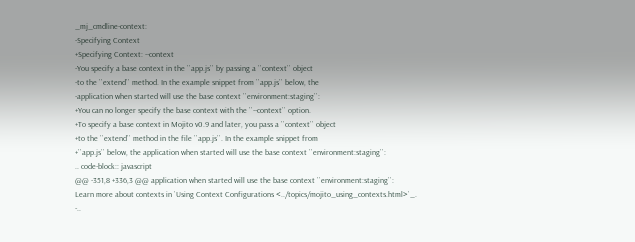_mj_cmdline-context:
-Specifying Context
+Specifying Context: --context
-You specify a base context in the ``app.js`` by passing a ``context`` object
-to the ``extend`` method. In the example snippet from ``app.js`` below, the
-application when started will use the base context ``environment:staging``:
+You can no longer specify the base context with the ``--context`` option.
+To specify a base context in Mojito v0.9 and later, you pass a ``context`` object
+to the ``extend`` method in the file ``app.js``. In the example snippet from
+``app.js`` below, the application when started will use the base context ``environment:staging``:
.. code-block:: javascript
@@ -351,8 +336,3 @@ application when started will use the base context ``environment:staging``:
Learn more about contexts in `Using Context Configurations <../topics/mojito_using_contexts.html>`_.
-..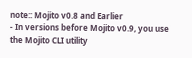note:: Mojito v0.8 and Earlier
- In versions before Mojito v0.9, you use the Mojito CLI utility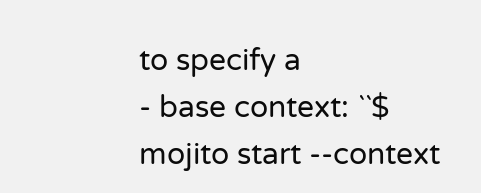to specify a
- base context: ``$ mojito start --context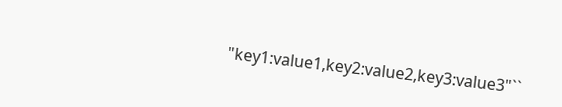"key1:value1,key2:value2,key3:value3"``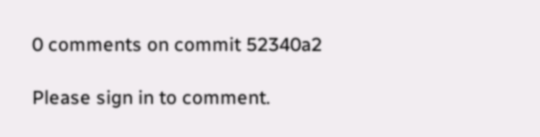0 comments on commit 52340a2

Please sign in to comment.